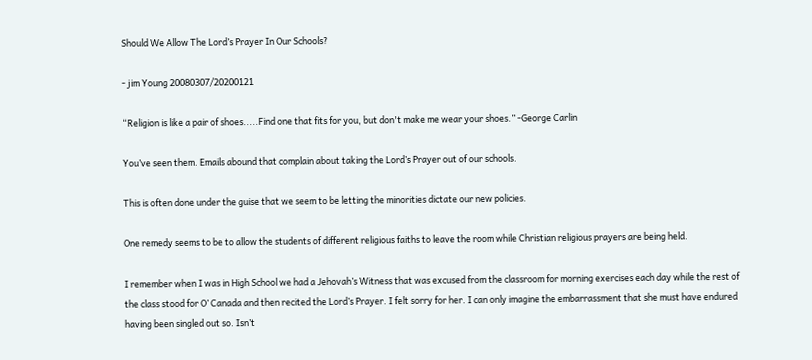Should We Allow The Lord’s Prayer In Our Schools?

- jim Young 20080307/20200121

“Religion is like a pair of shoes.....Find one that fits for you, but don't make me wear your shoes.” -George Carlin

You’ve seen them. Emails abound that complain about taking the Lord’s Prayer out of our schools.

This is often done under the guise that we seem to be letting the minorities dictate our new policies.

One remedy seems to be to allow the students of different religious faiths to leave the room while Christian religious prayers are being held.

I remember when I was in High School we had a Jehovah’s Witness that was excused from the classroom for morning exercises each day while the rest of the class stood for O’ Canada and then recited the Lord’s Prayer. I felt sorry for her. I can only imagine the embarrassment that she must have endured having been singled out so. Isn’t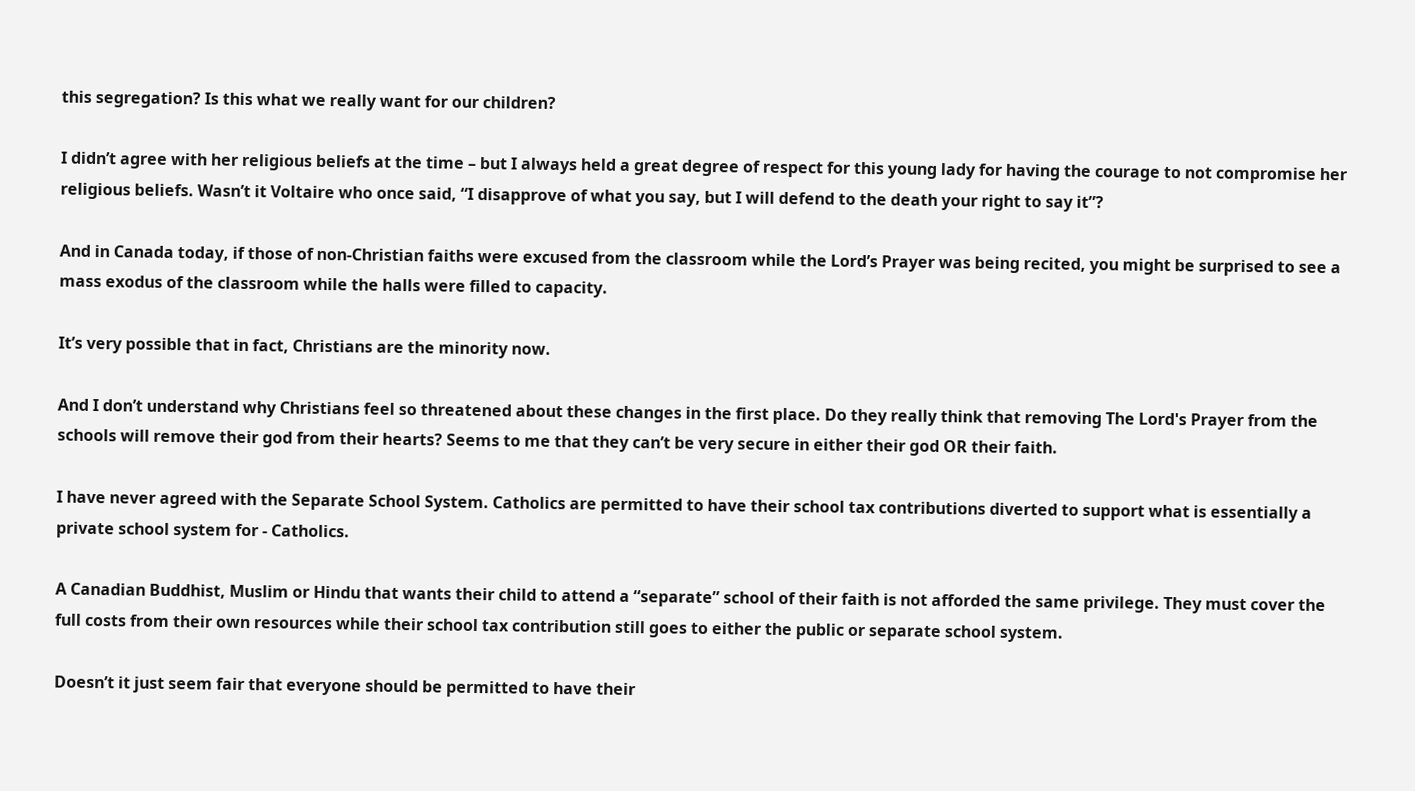this segregation? Is this what we really want for our children?

I didn’t agree with her religious beliefs at the time – but I always held a great degree of respect for this young lady for having the courage to not compromise her religious beliefs. Wasn’t it Voltaire who once said, “I disapprove of what you say, but I will defend to the death your right to say it”?

And in Canada today, if those of non-Christian faiths were excused from the classroom while the Lord’s Prayer was being recited, you might be surprised to see a mass exodus of the classroom while the halls were filled to capacity.

It’s very possible that in fact, Christians are the minority now.

And I don’t understand why Christians feel so threatened about these changes in the first place. Do they really think that removing The Lord's Prayer from the schools will remove their god from their hearts? Seems to me that they can’t be very secure in either their god OR their faith.

I have never agreed with the Separate School System. Catholics are permitted to have their school tax contributions diverted to support what is essentially a private school system for - Catholics.

A Canadian Buddhist, Muslim or Hindu that wants their child to attend a “separate” school of their faith is not afforded the same privilege. They must cover the full costs from their own resources while their school tax contribution still goes to either the public or separate school system.

Doesn’t it just seem fair that everyone should be permitted to have their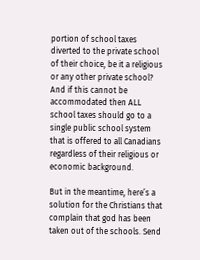portion of school taxes diverted to the private school of their choice, be it a religious or any other private school? And if this cannot be accommodated then ALL school taxes should go to a single public school system that is offered to all Canadians regardless of their religious or economic background.

But in the meantime, here’s a solution for the Christians that complain that god has been taken out of the schools. Send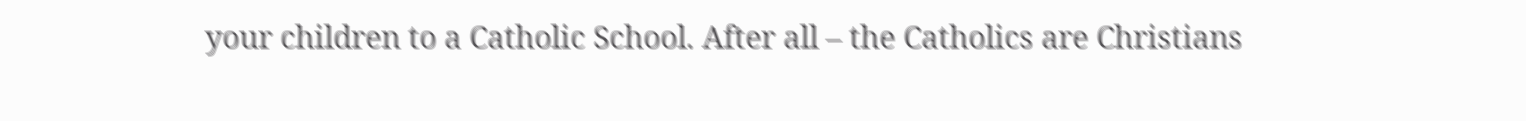your children to a Catholic School. After all – the Catholics are Christians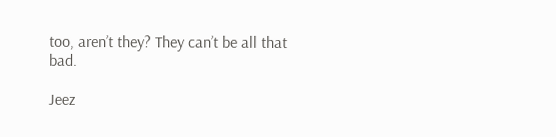too, aren’t they? They can’t be all that bad.

Jeez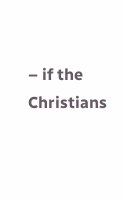– if the Christians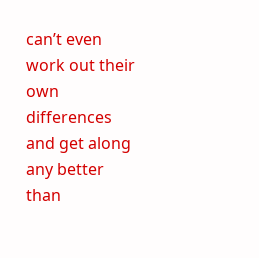can’t even work out their own differences and get along any better than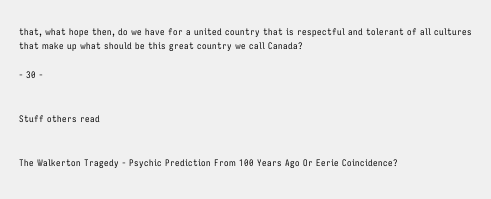that, what hope then, do we have for a united country that is respectful and tolerant of all cultures that make up what should be this great country we call Canada?

- 30 -


Stuff others read


The Walkerton Tragedy - Psychic Prediction From 100 Years Ago Or Eerie Coincidence?